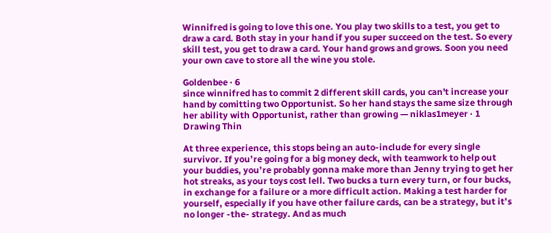Winnifred is going to love this one. You play two skills to a test, you get to draw a card. Both stay in your hand if you super succeed on the test. So every skill test, you get to draw a card. Your hand grows and grows. Soon you need your own cave to store all the wine you stole.

Goldenbee · 6
since winnifred has to commit 2 different skill cards, you can't increase your hand by comitting two Opportunist. So her hand stays the same size through her ability with Opportunist, rather than growing — niklas1meyer · 1
Drawing Thin

At three experience, this stops being an auto-include for every single survivor. If you’re going for a big money deck, with teamwork to help out your buddies, you’re probably gonna make more than Jenny trying to get her hot streaks, as your toys cost lell. Two bucks a turn every turn, or four bucks, in exchange for a failure or a more difficult action. Making a test harder for yourself, especially if you have other failure cards, can be a strategy, but it’s no longer -the- strategy. And as much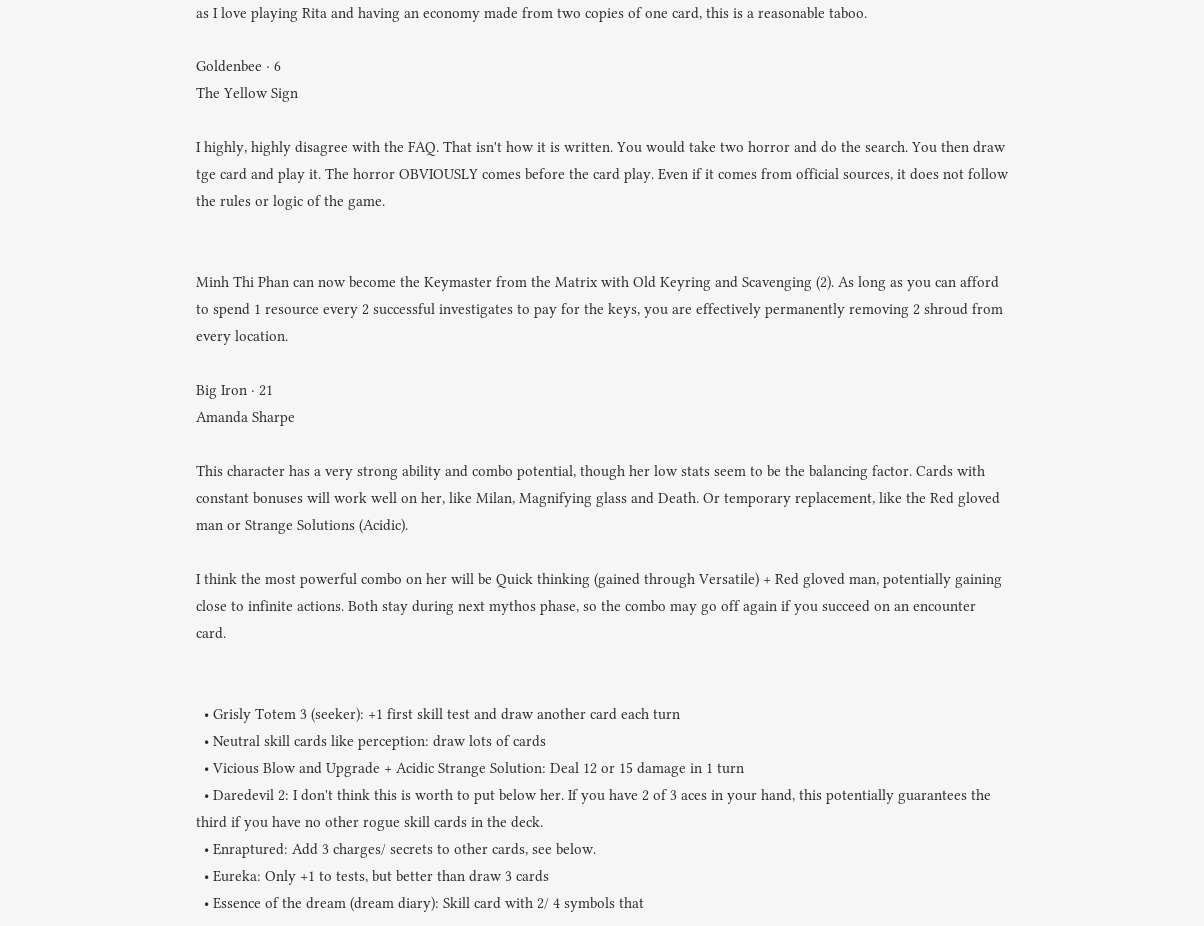as I love playing Rita and having an economy made from two copies of one card, this is a reasonable taboo.

Goldenbee · 6
The Yellow Sign

I highly, highly disagree with the FAQ. That isn't how it is written. You would take two horror and do the search. You then draw tge card and play it. The horror OBVIOUSLY comes before the card play. Even if it comes from official sources, it does not follow the rules or logic of the game.


Minh Thi Phan can now become the Keymaster from the Matrix with Old Keyring and Scavenging (2). As long as you can afford to spend 1 resource every 2 successful investigates to pay for the keys, you are effectively permanently removing 2 shroud from every location.

Big Iron · 21
Amanda Sharpe

This character has a very strong ability and combo potential, though her low stats seem to be the balancing factor. Cards with constant bonuses will work well on her, like Milan, Magnifying glass and Death. Or temporary replacement, like the Red gloved man or Strange Solutions (Acidic).

I think the most powerful combo on her will be Quick thinking (gained through Versatile) + Red gloved man, potentially gaining close to infinite actions. Both stay during next mythos phase, so the combo may go off again if you succeed on an encounter card.


  • Grisly Totem 3 (seeker): +1 first skill test and draw another card each turn
  • Neutral skill cards like perception: draw lots of cards
  • Vicious Blow and Upgrade + Acidic Strange Solution: Deal 12 or 15 damage in 1 turn
  • Daredevil 2: I don't think this is worth to put below her. If you have 2 of 3 aces in your hand, this potentially guarantees the third if you have no other rogue skill cards in the deck.
  • Enraptured: Add 3 charges/ secrets to other cards, see below.
  • Eureka: Only +1 to tests, but better than draw 3 cards
  • Essence of the dream (dream diary): Skill card with 2/ 4 symbols that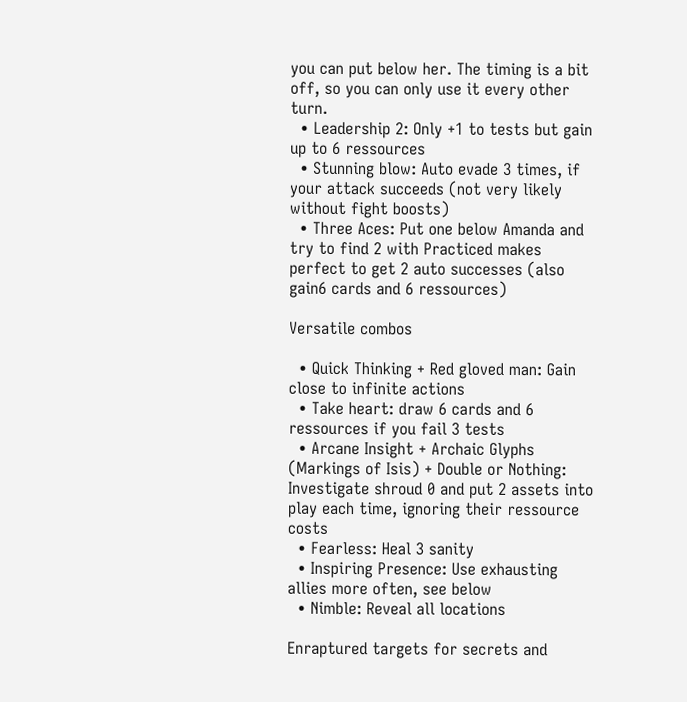you can put below her. The timing is a bit off, so you can only use it every other turn.
  • Leadership 2: Only +1 to tests but gain up to 6 ressources
  • Stunning blow: Auto evade 3 times, if your attack succeeds (not very likely without fight boosts)
  • Three Aces: Put one below Amanda and try to find 2 with Practiced makes perfect to get 2 auto successes (also gain6 cards and 6 ressources)

Versatile combos

  • Quick Thinking + Red gloved man: Gain close to infinite actions
  • Take heart: draw 6 cards and 6 ressources if you fail 3 tests
  • Arcane Insight + Archaic Glyphs (Markings of Isis) + Double or Nothing: Investigate shroud 0 and put 2 assets into play each time, ignoring their ressource costs
  • Fearless: Heal 3 sanity
  • Inspiring Presence: Use exhausting allies more often, see below
  • Nimble: Reveal all locations

Enraptured targets for secrets and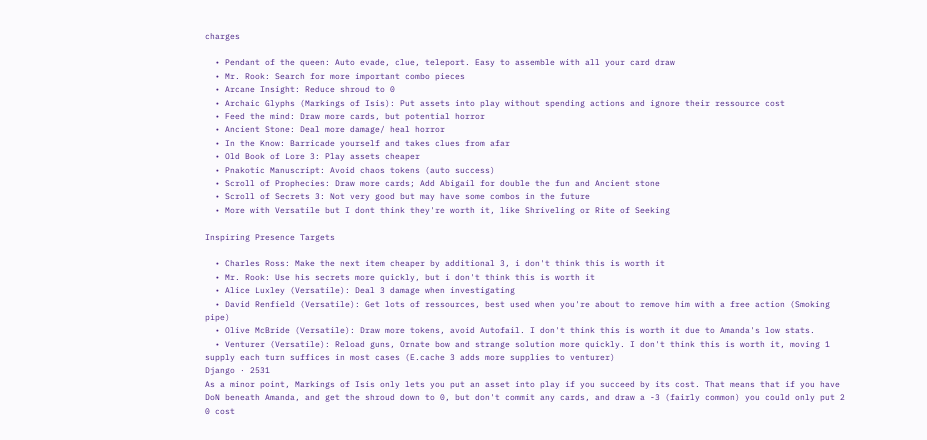charges

  • Pendant of the queen: Auto evade, clue, teleport. Easy to assemble with all your card draw
  • Mr. Rook: Search for more important combo pieces
  • Arcane Insight: Reduce shroud to 0
  • Archaic Glyphs (Markings of Isis): Put assets into play without spending actions and ignore their ressource cost
  • Feed the mind: Draw more cards, but potential horror
  • Ancient Stone: Deal more damage/ heal horror
  • In the Know: Barricade yourself and takes clues from afar
  • Old Book of Lore 3: Play assets cheaper
  • Pnakotic Manuscript: Avoid chaos tokens (auto success)
  • Scroll of Prophecies: Draw more cards; Add Abigail for double the fun and Ancient stone
  • Scroll of Secrets 3: Not very good but may have some combos in the future
  • More with Versatile but I dont think they're worth it, like Shriveling or Rite of Seeking

Inspiring Presence Targets

  • Charles Ross: Make the next item cheaper by additional 3, i don't think this is worth it
  • Mr. Rook: Use his secrets more quickly, but i don't think this is worth it
  • Alice Luxley (Versatile): Deal 3 damage when investigating
  • David Renfield (Versatile): Get lots of ressources, best used when you're about to remove him with a free action (Smoking pipe)
  • Olive McBride (Versatile): Draw more tokens, avoid Autofail. I don't think this is worth it due to Amanda's low stats.
  • Venturer (Versatile): Reload guns, Ornate bow and strange solution more quickly. I don't think this is worth it, moving 1 supply each turn suffices in most cases (E.cache 3 adds more supplies to venturer)
Django · 2531
As a minor point, Markings of Isis only lets you put an asset into play if you succeed by its cost. That means that if you have DoN beneath Amanda, and get the shroud down to 0, but don't commit any cards, and draw a -3 (fairly common) you could only put 2 0 cost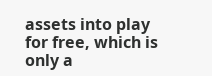assets into play for free, which is only a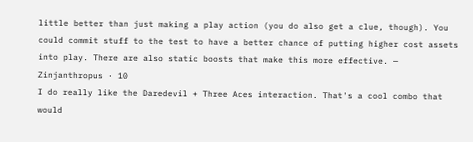little better than just making a play action (you do also get a clue, though). You could commit stuff to the test to have a better chance of putting higher cost assets into play. There are also static boosts that make this more effective. — Zinjanthropus · 10
I do really like the Daredevil + Three Aces interaction. That's a cool combo that would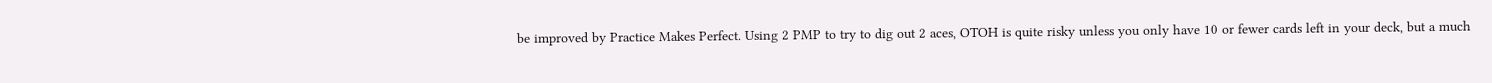be improved by Practice Makes Perfect. Using 2 PMP to try to dig out 2 aces, OTOH is quite risky unless you only have 10 or fewer cards left in your deck, but a much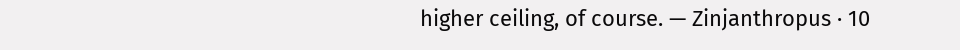higher ceiling, of course. — Zinjanthropus · 10